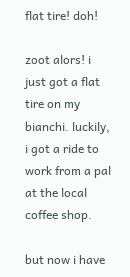flat tire! doh!

zoot alors! i just got a flat tire on my bianchi. luckily, i got a ride to work from a pal at the local coffee shop.

but now i have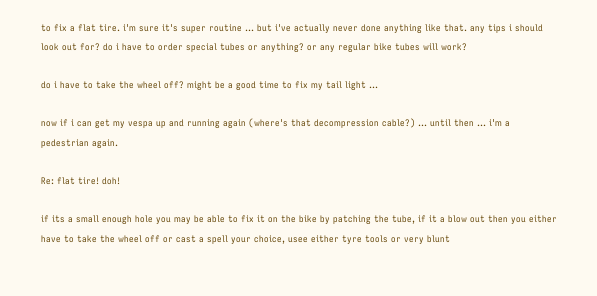to fix a flat tire. i'm sure it's super routine ... but i've actually never done anything like that. any tips i should look out for? do i have to order special tubes or anything? or any regular bike tubes will work?

do i have to take the wheel off? might be a good time to fix my tail light ...

now if i can get my vespa up and running again (where's that decompression cable?) ... until then ... i'm a pedestrian again.

Re: flat tire! doh!

if its a small enough hole you may be able to fix it on the bike by patching the tube, if it a blow out then you either have to take the wheel off or cast a spell your choice, usee either tyre tools or very blunt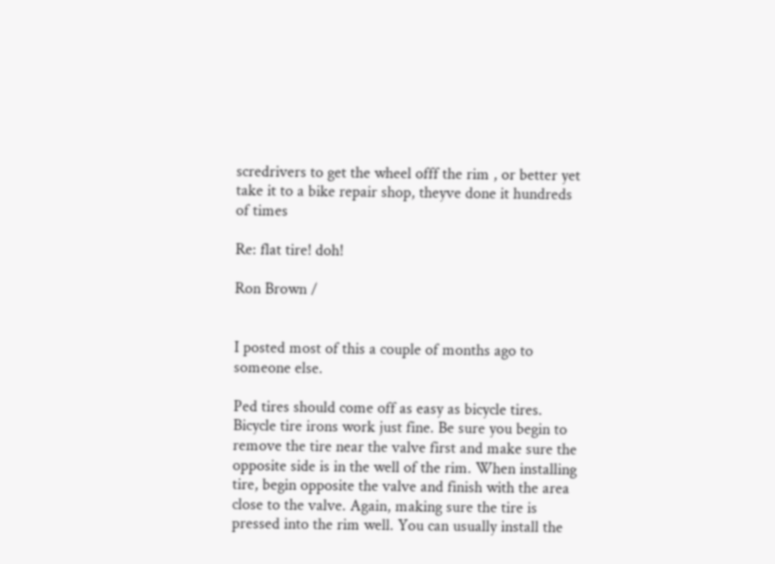scredrivers to get the wheel offf the rim , or better yet take it to a bike repair shop, theyve done it hundreds of times

Re: flat tire! doh!

Ron Brown /


I posted most of this a couple of months ago to someone else.

Ped tires should come off as easy as bicycle tires. Bicycle tire irons work just fine. Be sure you begin to remove the tire near the valve first and make sure the opposite side is in the well of the rim. When installing tire, begin opposite the valve and finish with the area close to the valve. Again, making sure the tire is pressed into the rim well. You can usually install the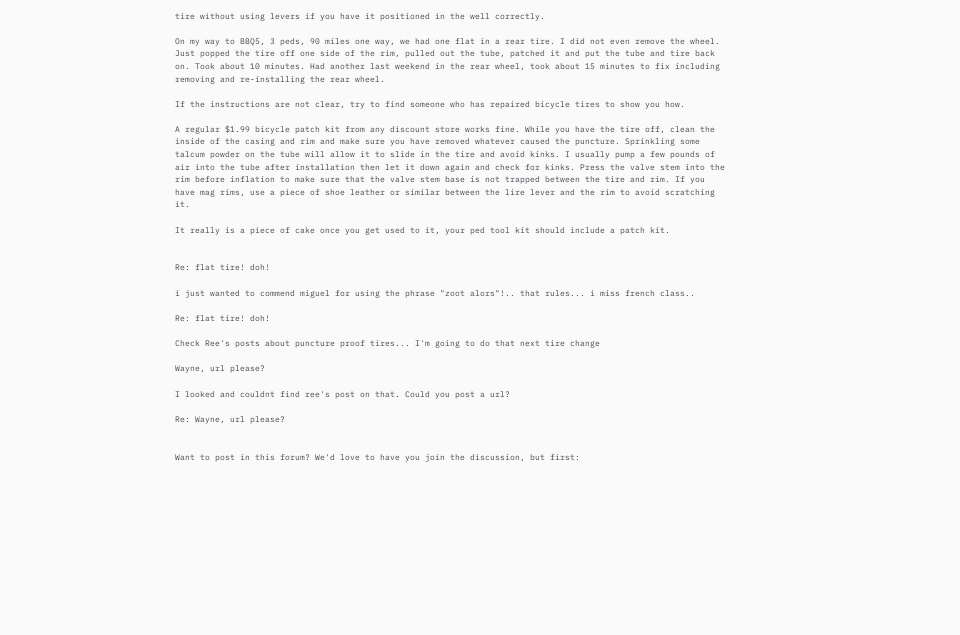tire without using levers if you have it positioned in the well correctly.

On my way to BBQ5, 3 peds, 90 miles one way, we had one flat in a rear tire. I did not even remove the wheel. Just popped the tire off one side of the rim, pulled out the tube, patched it and put the tube and tire back on. Took about 10 minutes. Had another last weekend in the rear wheel, took about 15 minutes to fix including removing and re-installing the rear wheel.

If the instructions are not clear, try to find someone who has repaired bicycle tires to show you how.

A regular $1.99 bicycle patch kit from any discount store works fine. While you have the tire off, clean the inside of the casing and rim and make sure you have removed whatever caused the puncture. Sprinkling some talcum powder on the tube will allow it to slide in the tire and avoid kinks. I usually pump a few pounds of air into the tube after installation then let it down again and check for kinks. Press the valve stem into the rim before inflation to make sure that the valve stem base is not trapped between the tire and rim. If you have mag rims, use a piece of shoe leather or similar between the lire lever and the rim to avoid scratching it.

It really is a piece of cake once you get used to it, your ped tool kit should include a patch kit.


Re: flat tire! doh!

i just wanted to commend miguel for using the phrase "zoot alors"!.. that rules... i miss french class..

Re: flat tire! doh!

Check Ree's posts about puncture proof tires... I'm going to do that next tire change

Wayne, url please?

I looked and couldnt find ree's post on that. Could you post a url?

Re: Wayne, url please?


Want to post in this forum? We'd love to have you join the discussion, but first: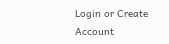Login or Create Account